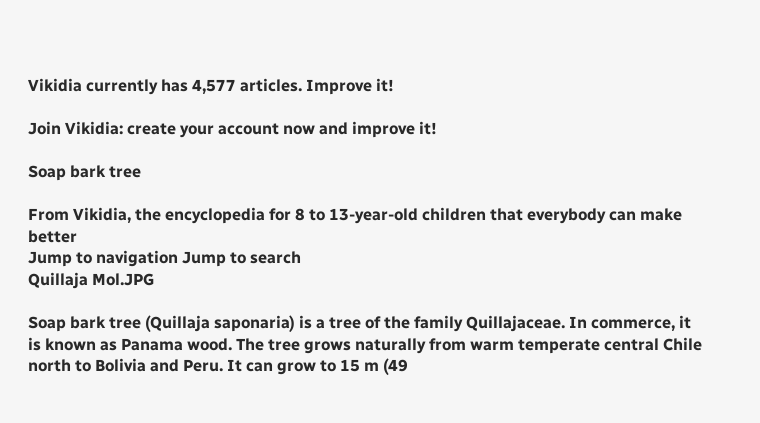Vikidia currently has 4,577 articles. Improve it!

Join Vikidia: create your account now and improve it!

Soap bark tree

From Vikidia, the encyclopedia for 8 to 13-year-old children that everybody can make better
Jump to navigation Jump to search
Quillaja Mol.JPG

Soap bark tree (Quillaja saponaria) is a tree of the family Quillajaceae. In commerce, it is known as Panama wood. The tree grows naturally from warm temperate central Chile north to Bolivia and Peru. It can grow to 15 m (49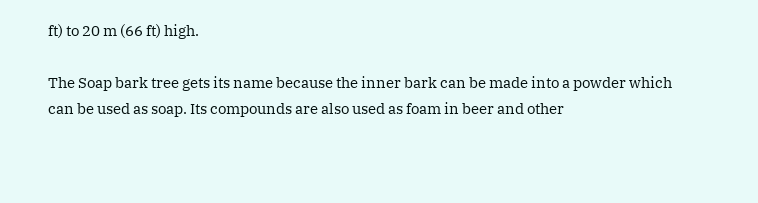ft) to 20 m (66 ft) high.

The Soap bark tree gets its name because the inner bark can be made into a powder which can be used as soap. Its compounds are also used as foam in beer and other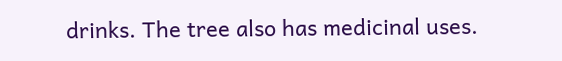drinks. The tree also has medicinal uses.